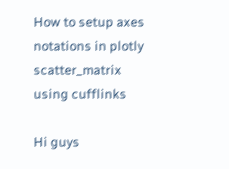How to setup axes notations in plotly scatter_matrix using cufflinks

Hi guys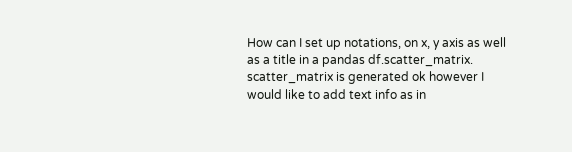How can I set up notations, on x, y axis as well as a title in a pandas df.scatter_matrix.
scatter_matrix is generated ok however I would like to add text info as in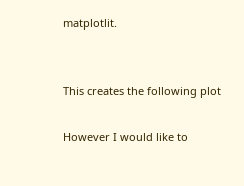matplotlit.


This creates the following plot

However I would like to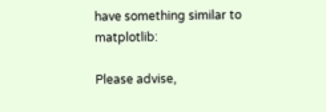have something similar to matplotlib:

Please advise,